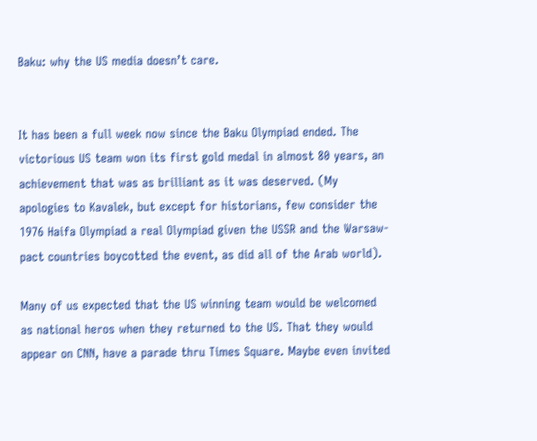Baku: why the US media doesn’t care.


It has been a full week now since the Baku Olympiad ended. The victorious US team won its first gold medal in almost 80 years, an achievement that was as brilliant as it was deserved. (My apologies to Kavalek, but except for historians, few consider the 1976 Haifa Olympiad a real Olympiad given the USSR and the Warsaw-pact countries boycotted the event, as did all of the Arab world).

Many of us expected that the US winning team would be welcomed as national heros when they returned to the US. That they would appear on CNN, have a parade thru Times Square. Maybe even invited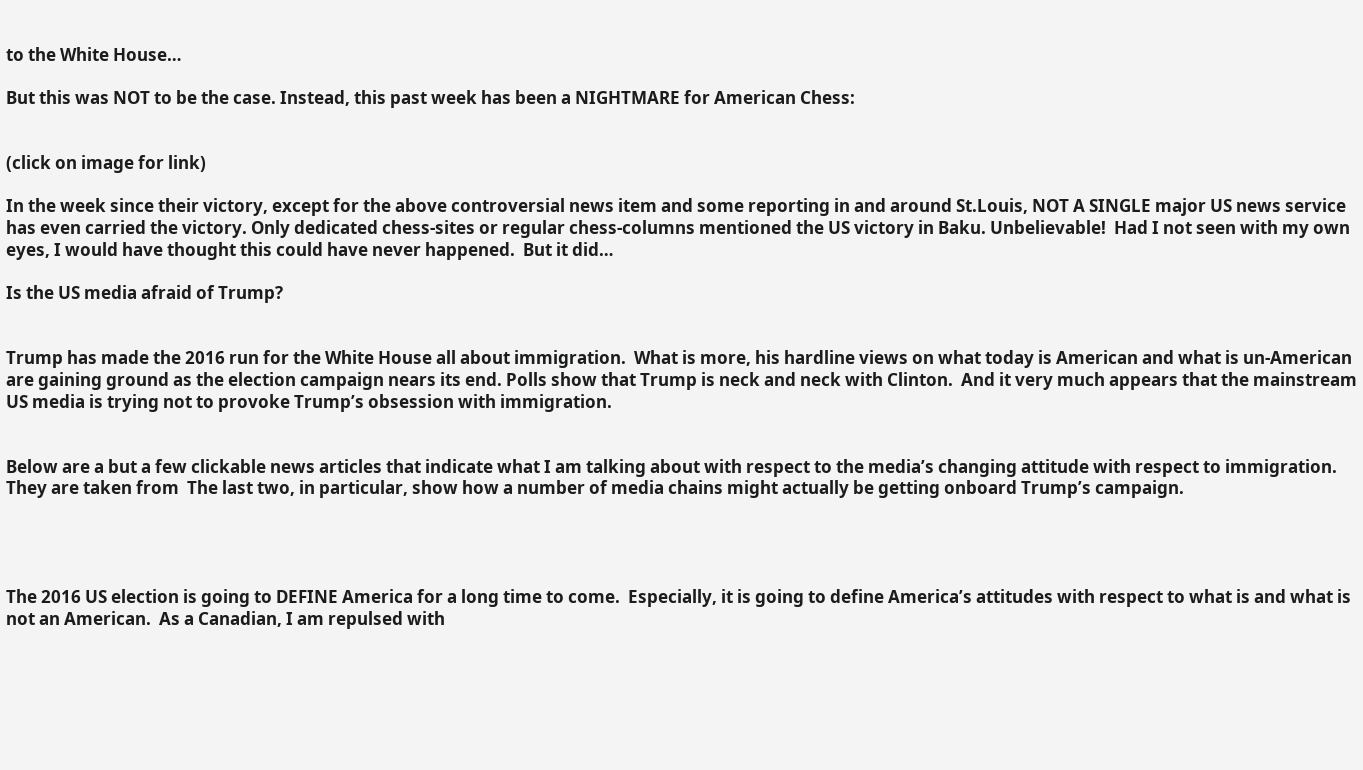to the White House…

But this was NOT to be the case. Instead, this past week has been a NIGHTMARE for American Chess:


(click on image for link)

In the week since their victory, except for the above controversial news item and some reporting in and around St.Louis, NOT A SINGLE major US news service has even carried the victory. Only dedicated chess-sites or regular chess-columns mentioned the US victory in Baku. Unbelievable!  Had I not seen with my own eyes, I would have thought this could have never happened.  But it did…

Is the US media afraid of Trump?


Trump has made the 2016 run for the White House all about immigration.  What is more, his hardline views on what today is American and what is un-American are gaining ground as the election campaign nears its end. Polls show that Trump is neck and neck with Clinton.  And it very much appears that the mainstream US media is trying not to provoke Trump’s obsession with immigration.


Below are a but a few clickable news articles that indicate what I am talking about with respect to the media’s changing attitude with respect to immigration. They are taken from  The last two, in particular, show how a number of media chains might actually be getting onboard Trump’s campaign.




The 2016 US election is going to DEFINE America for a long time to come.  Especially, it is going to define America’s attitudes with respect to what is and what is not an American.  As a Canadian, I am repulsed with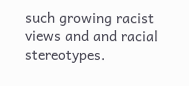such growing racist views and and racial stereotypes.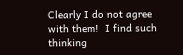Clearly I do not agree with them!  I find such thinking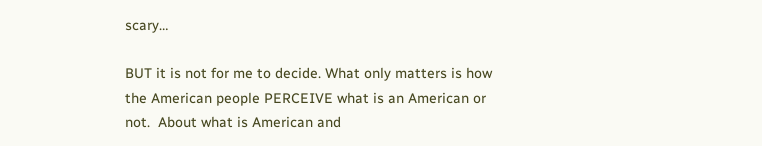scary…

BUT it is not for me to decide. What only matters is how the American people PERCEIVE what is an American or not.  About what is American and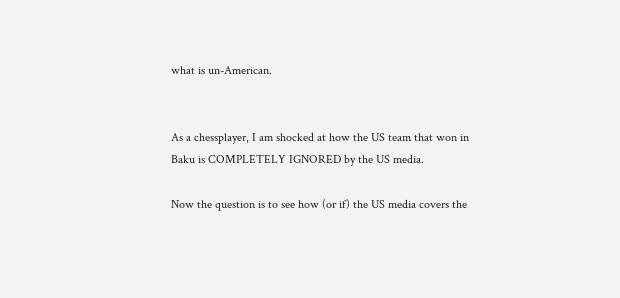what is un-American.


As a chessplayer, I am shocked at how the US team that won in Baku is COMPLETELY IGNORED by the US media.

Now the question is to see how (or if) the US media covers the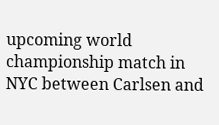upcoming world championship match in NYC between Carlsen and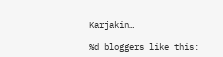Karjakin…

%d bloggers like this: